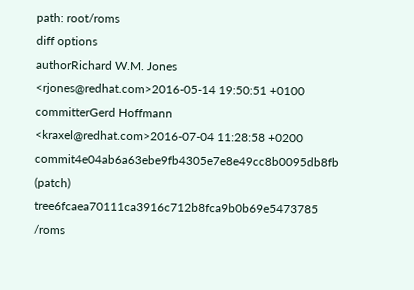path: root/roms
diff options
authorRichard W.M. Jones <rjones@redhat.com>2016-05-14 19:50:51 +0100
committerGerd Hoffmann <kraxel@redhat.com>2016-07-04 11:28:58 +0200
commit4e04ab6a63ebe9fb4305e7e8e49cc8b0095db8fb (patch)
tree6fcaea70111ca3916c712b8fca9b0b69e5473785 /roms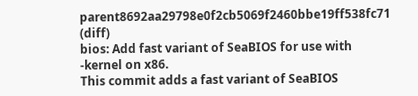parent8692aa29798e0f2cb5069f2460bbe19ff538fc71 (diff)
bios: Add fast variant of SeaBIOS for use with -kernel on x86.
This commit adds a fast variant of SeaBIOS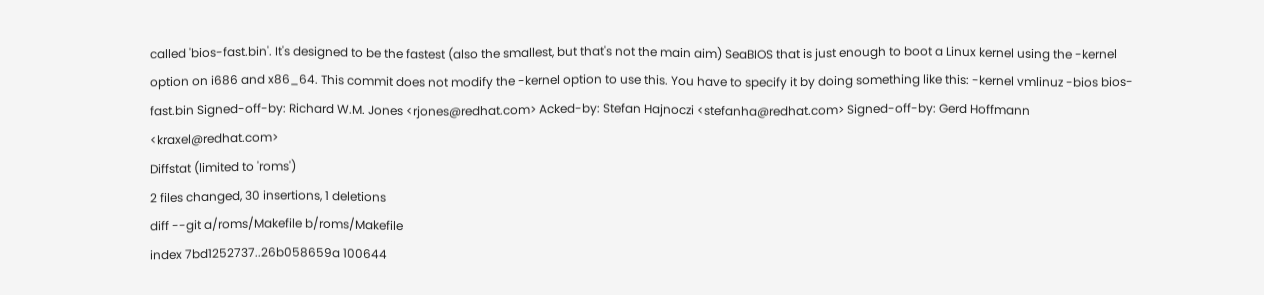called 'bios-fast.bin'. It's designed to be the fastest (also the smallest, but that's not the main aim) SeaBIOS that is just enough to boot a Linux kernel using the -kernel option on i686 and x86_64. This commit does not modify the -kernel option to use this. You have to specify it by doing something like this: -kernel vmlinuz -bios bios-fast.bin Signed-off-by: Richard W.M. Jones <rjones@redhat.com> Acked-by: Stefan Hajnoczi <stefanha@redhat.com> Signed-off-by: Gerd Hoffmann <kraxel@redhat.com>
Diffstat (limited to 'roms')
2 files changed, 30 insertions, 1 deletions
diff --git a/roms/Makefile b/roms/Makefile
index 7bd1252737..26b058659a 100644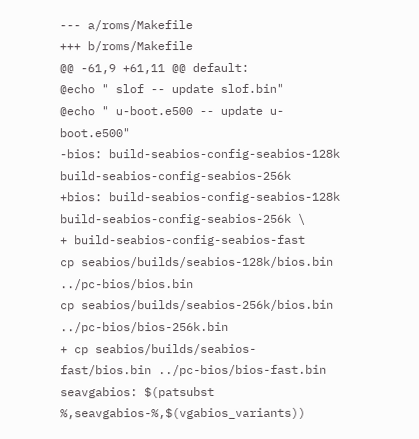--- a/roms/Makefile
+++ b/roms/Makefile
@@ -61,9 +61,11 @@ default:
@echo " slof -- update slof.bin"
@echo " u-boot.e500 -- update u-boot.e500"
-bios: build-seabios-config-seabios-128k build-seabios-config-seabios-256k
+bios: build-seabios-config-seabios-128k build-seabios-config-seabios-256k \
+ build-seabios-config-seabios-fast
cp seabios/builds/seabios-128k/bios.bin ../pc-bios/bios.bin
cp seabios/builds/seabios-256k/bios.bin ../pc-bios/bios-256k.bin
+ cp seabios/builds/seabios-fast/bios.bin ../pc-bios/bios-fast.bin
seavgabios: $(patsubst %,seavgabios-%,$(vgabios_variants))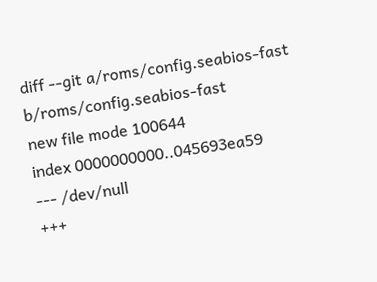diff --git a/roms/config.seabios-fast b/roms/config.seabios-fast
new file mode 100644
index 0000000000..045693ea59
--- /dev/null
+++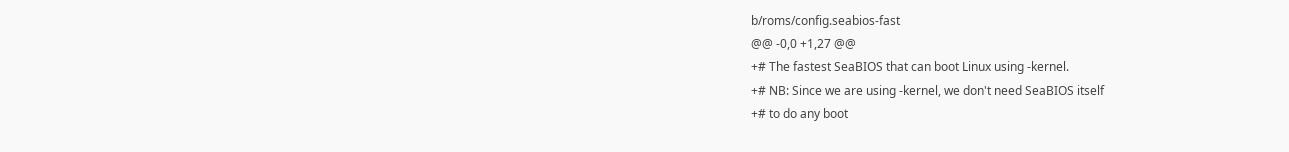b/roms/config.seabios-fast
@@ -0,0 +1,27 @@
+# The fastest SeaBIOS that can boot Linux using -kernel.
+# NB: Since we are using -kernel, we don't need SeaBIOS itself
+# to do any boot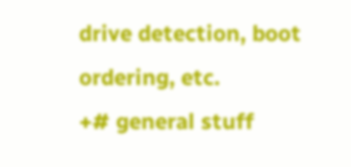drive detection, boot ordering, etc.
+# general stuff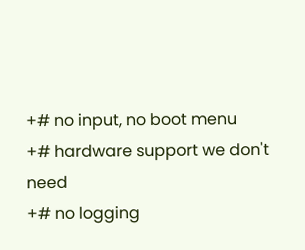+# no input, no boot menu
+# hardware support we don't need
+# no logging